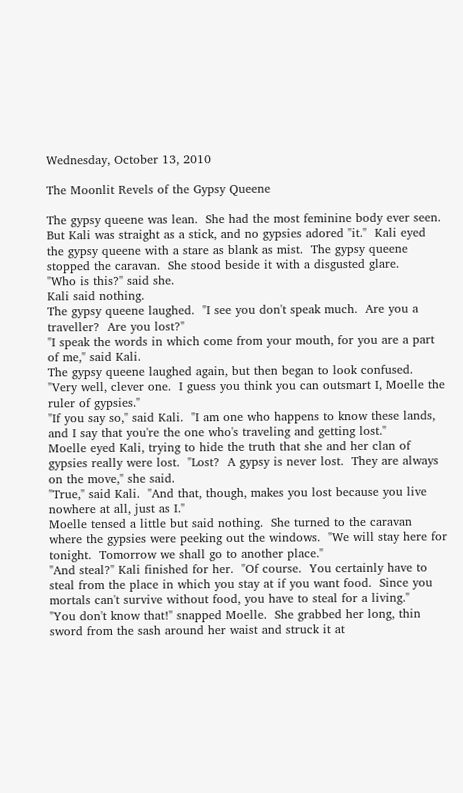Wednesday, October 13, 2010

The Moonlit Revels of the Gypsy Queene

The gypsy queene was lean.  She had the most feminine body ever seen.  But Kali was straight as a stick, and no gypsies adored "it."  Kali eyed the gypsy queene with a stare as blank as mist.  The gypsy queene stopped the caravan.  She stood beside it with a disgusted glare.
"Who is this?" said she.
Kali said nothing.
The gypsy queene laughed.  "I see you don't speak much.  Are you a traveller?  Are you lost?"
"I speak the words in which come from your mouth, for you are a part of me," said Kali.
The gypsy queene laughed again, but then began to look confused.  "Very well, clever one.  I guess you think you can outsmart I, Moelle the ruler of gypsies."
"If you say so," said Kali.  "I am one who happens to know these lands, and I say that you're the one who's traveling and getting lost."
Moelle eyed Kali, trying to hide the truth that she and her clan of gypsies really were lost.  "Lost?  A gypsy is never lost.  They are always on the move," she said.
"True," said Kali.  "And that, though, makes you lost because you live nowhere at all, just as I."
Moelle tensed a little but said nothing.  She turned to the caravan where the gypsies were peeking out the windows.  "We will stay here for tonight.  Tomorrow we shall go to another place."
"And steal?" Kali finished for her.  "Of course.  You certainly have to steal from the place in which you stay at if you want food.  Since you mortals can't survive without food, you have to steal for a living."
"You don't know that!" snapped Moelle.  She grabbed her long, thin sword from the sash around her waist and struck it at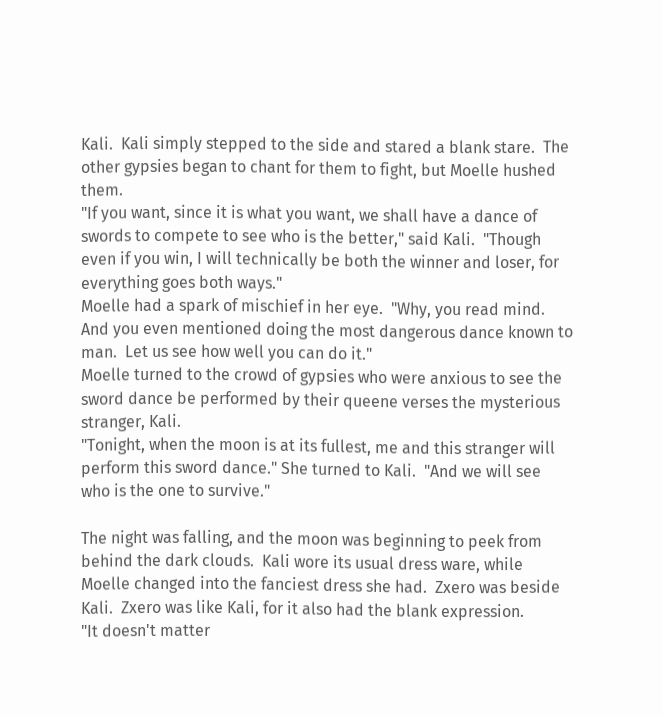Kali.  Kali simply stepped to the side and stared a blank stare.  The other gypsies began to chant for them to fight, but Moelle hushed them.
"If you want, since it is what you want, we shall have a dance of swords to compete to see who is the better," said Kali.  "Though even if you win, I will technically be both the winner and loser, for everything goes both ways."
Moelle had a spark of mischief in her eye.  "Why, you read mind.  And you even mentioned doing the most dangerous dance known to man.  Let us see how well you can do it."
Moelle turned to the crowd of gypsies who were anxious to see the sword dance be performed by their queene verses the mysterious stranger, Kali.
"Tonight, when the moon is at its fullest, me and this stranger will perform this sword dance." She turned to Kali.  "And we will see who is the one to survive."

The night was falling, and the moon was beginning to peek from behind the dark clouds.  Kali wore its usual dress ware, while Moelle changed into the fanciest dress she had.  Zxero was beside Kali.  Zxero was like Kali, for it also had the blank expression.
"It doesn't matter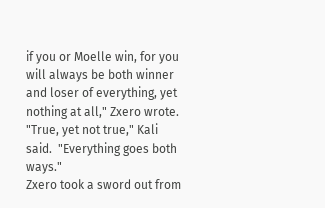if you or Moelle win, for you will always be both winner and loser of everything, yet nothing at all," Zxero wrote.
"True, yet not true," Kali said.  "Everything goes both ways."
Zxero took a sword out from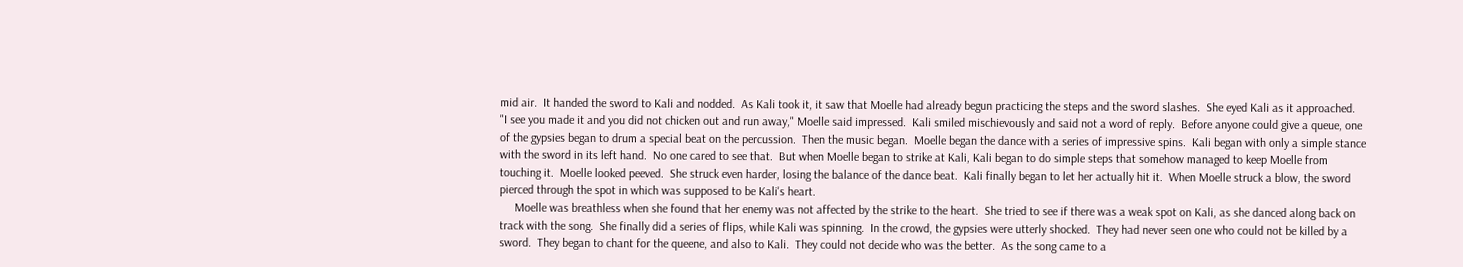mid air.  It handed the sword to Kali and nodded.  As Kali took it, it saw that Moelle had already begun practicing the steps and the sword slashes.  She eyed Kali as it approached.
"I see you made it and you did not chicken out and run away," Moelle said impressed.  Kali smiled mischievously and said not a word of reply.  Before anyone could give a queue, one of the gypsies began to drum a special beat on the percussion.  Then the music began.  Moelle began the dance with a series of impressive spins.  Kali began with only a simple stance with the sword in its left hand.  No one cared to see that.  But when Moelle began to strike at Kali, Kali began to do simple steps that somehow managed to keep Moelle from touching it.  Moelle looked peeved.  She struck even harder, losing the balance of the dance beat.  Kali finally began to let her actually hit it.  When Moelle struck a blow, the sword pierced through the spot in which was supposed to be Kali's heart.
     Moelle was breathless when she found that her enemy was not affected by the strike to the heart.  She tried to see if there was a weak spot on Kali, as she danced along back on track with the song.  She finally did a series of flips, while Kali was spinning.  In the crowd, the gypsies were utterly shocked.  They had never seen one who could not be killed by a sword.  They began to chant for the queene, and also to Kali.  They could not decide who was the better.  As the song came to a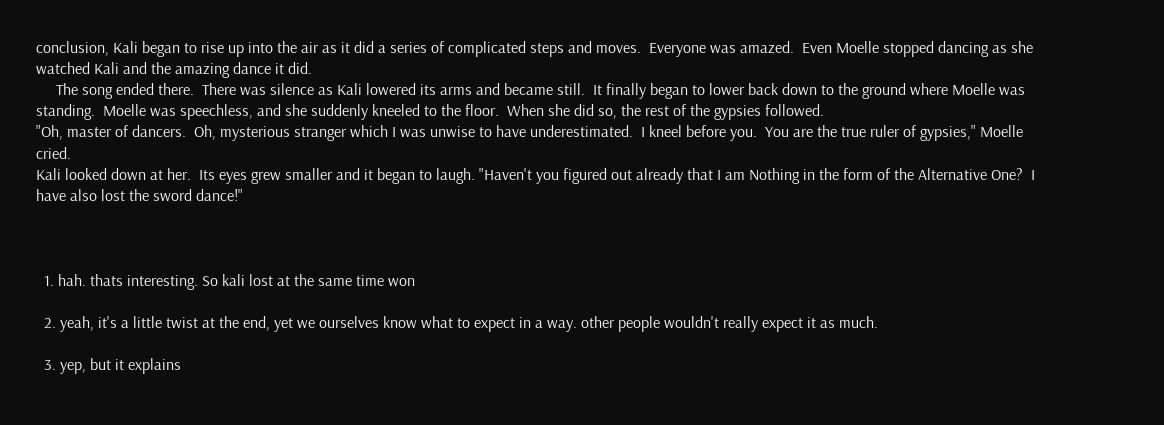conclusion, Kali began to rise up into the air as it did a series of complicated steps and moves.  Everyone was amazed.  Even Moelle stopped dancing as she watched Kali and the amazing dance it did.
     The song ended there.  There was silence as Kali lowered its arms and became still.  It finally began to lower back down to the ground where Moelle was standing.  Moelle was speechless, and she suddenly kneeled to the floor.  When she did so, the rest of the gypsies followed.
"Oh, master of dancers.  Oh, mysterious stranger which I was unwise to have underestimated.  I kneel before you.  You are the true ruler of gypsies," Moelle cried.
Kali looked down at her.  Its eyes grew smaller and it began to laugh. "Haven't you figured out already that I am Nothing in the form of the Alternative One?  I have also lost the sword dance!"



  1. hah. thats interesting. So kali lost at the same time won

  2. yeah, it's a little twist at the end, yet we ourselves know what to expect in a way. other people wouldn't really expect it as much.

  3. yep, but it explains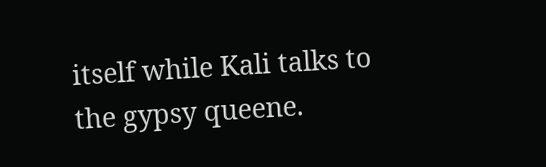itself while Kali talks to the gypsy queene.